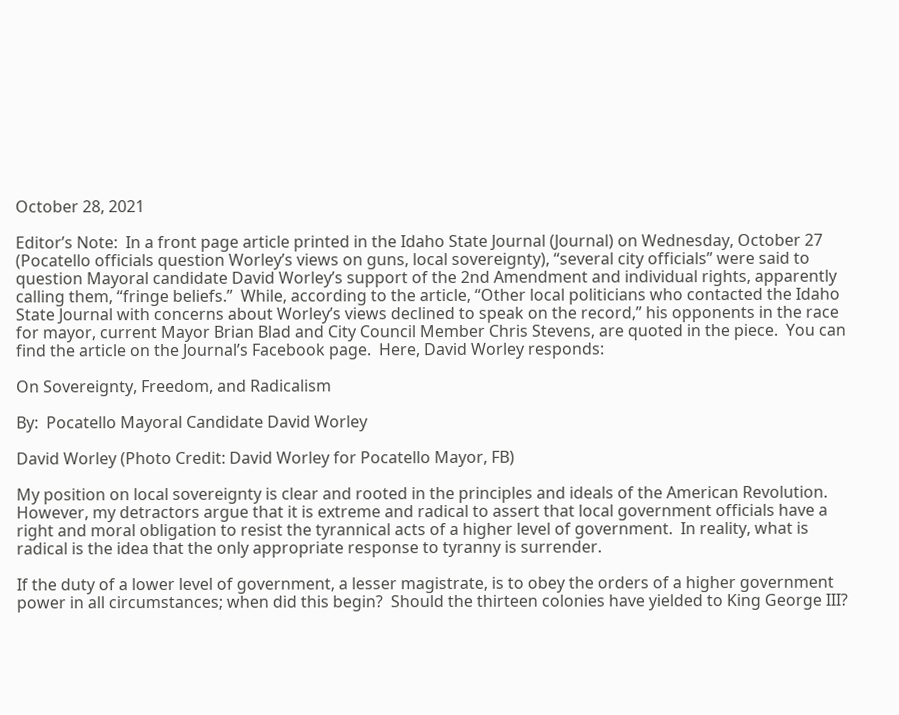October 28, 2021

Editor’s Note:  In a front page article printed in the Idaho State Journal (Journal) on Wednesday, October 27 (Pocatello officials question Worley’s views on guns, local sovereignty), “several city officials” were said to question Mayoral candidate David Worley’s support of the 2nd Amendment and individual rights, apparently calling them, “fringe beliefs.”  While, according to the article, “Other local politicians who contacted the Idaho State Journal with concerns about Worley’s views declined to speak on the record,” his opponents in the race for mayor, current Mayor Brian Blad and City Council Member Chris Stevens, are quoted in the piece.  You can find the article on the Journal’s Facebook page.  Here, David Worley responds:

On Sovereignty, Freedom, and Radicalism

By:  Pocatello Mayoral Candidate David Worley

David Worley (Photo Credit: David Worley for Pocatello Mayor, FB)

My position on local sovereignty is clear and rooted in the principles and ideals of the American Revolution.  However, my detractors argue that it is extreme and radical to assert that local government officials have a right and moral obligation to resist the tyrannical acts of a higher level of government.  In reality, what is radical is the idea that the only appropriate response to tyranny is surrender.

If the duty of a lower level of government, a lesser magistrate, is to obey the orders of a higher government power in all circumstances; when did this begin?  Should the thirteen colonies have yielded to King George III?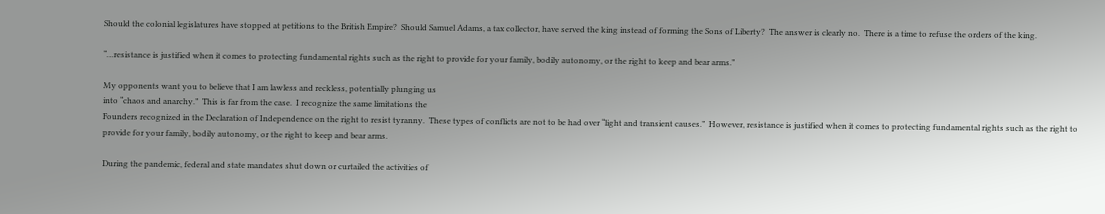Should the colonial legislatures have stopped at petitions to the British Empire?  Should Samuel Adams, a tax collector, have served the king instead of forming the Sons of Liberty?  The answer is clearly no.  There is a time to refuse the orders of the king.

“…resistance is justified when it comes to protecting fundamental rights such as the right to provide for your family, bodily autonomy, or the right to keep and bear arms.”

My opponents want you to believe that I am lawless and reckless, potentially plunging us
into “chaos and anarchy.”  This is far from the case.  I recognize the same limitations the
Founders recognized in the Declaration of Independence on the right to resist tyranny.  These types of conflicts are not to be had over “light and transient causes.”  However, resistance is justified when it comes to protecting fundamental rights such as the right to provide for your family, bodily autonomy, or the right to keep and bear arms.

During the pandemic, federal and state mandates shut down or curtailed the activities of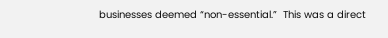businesses deemed “non-essential.”  This was a direct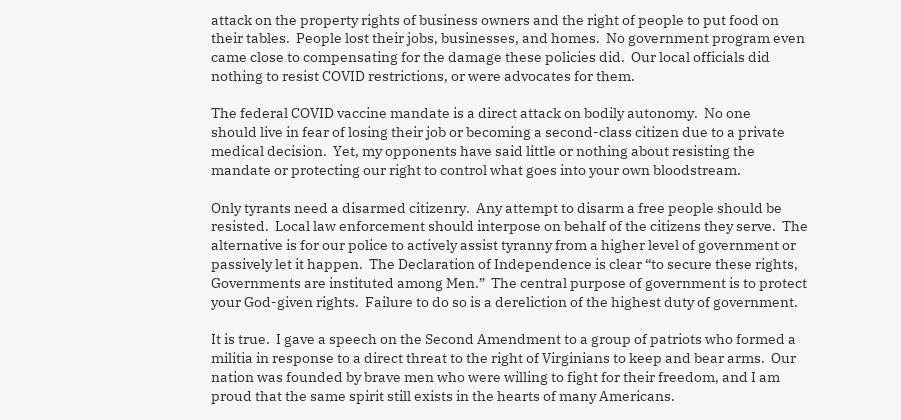attack on the property rights of business owners and the right of people to put food on their tables.  People lost their jobs, businesses, and homes.  No government program even came close to compensating for the damage these policies did.  Our local officials did nothing to resist COVID restrictions, or were advocates for them.

The federal COVID vaccine mandate is a direct attack on bodily autonomy.  No one
should live in fear of losing their job or becoming a second-class citizen due to a private medical decision.  Yet, my opponents have said little or nothing about resisting the mandate or protecting our right to control what goes into your own bloodstream.

Only tyrants need a disarmed citizenry.  Any attempt to disarm a free people should be
resisted.  Local law enforcement should interpose on behalf of the citizens they serve.  The
alternative is for our police to actively assist tyranny from a higher level of government or
passively let it happen.  The Declaration of Independence is clear “to secure these rights,
Governments are instituted among Men.”  The central purpose of government is to protect your God-given rights.  Failure to do so is a dereliction of the highest duty of government.

It is true.  I gave a speech on the Second Amendment to a group of patriots who formed a
militia in response to a direct threat to the right of Virginians to keep and bear arms.  Our nation was founded by brave men who were willing to fight for their freedom, and I am proud that the same spirit still exists in the hearts of many Americans.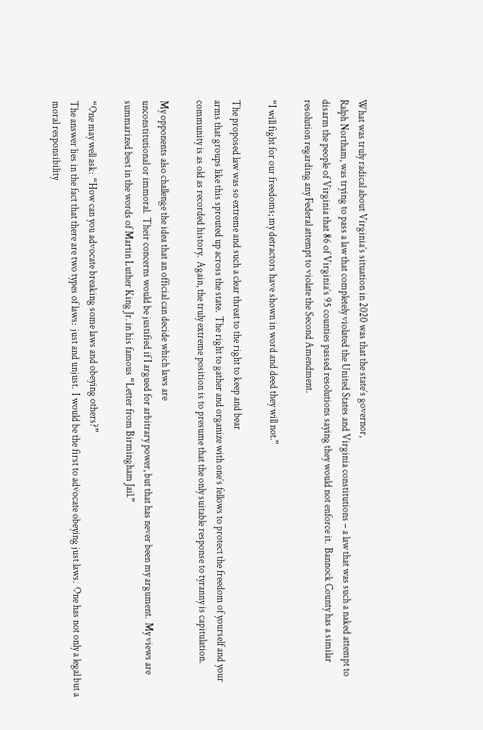What was truly radical about Virginia’s situation in 2020 was that the state’s governor,
Ralph Northam, was trying to pass a law that completely violated the United States and Virginia constitutions – a law that was such a naked attempt to disarm the people of Virginia that 86 of Virginia’s 95 counties passed resolutions saying they would not enforce it.  Bannock County has a similar resolution regarding any Federal attempt to violate the Second Amendment.

“I will fight for our freedoms; my detractors have shown in word and deed they will not.”

The proposed law was so extreme and such a clear threat to the right to keep and bear
arms that groups like this sprouted up across the state.  The right to gather and organize with one’s fellows to protect the freedom of yourself and your community is as old as recorded history.  Again, the truly extreme position is to presume that the only suitable response to tyranny is capitulation.

My opponents also challenge the idea that an official can decide which laws are
unconstitutional or immoral.  Their concerns would be justified if I argued for arbitrary power, but that has never been my argument.  My views are summarized best in the words of Martin Luther King Jr. in his famous “Letter from Birmingham Jail.”

“One may well ask:  “How can you advocate breaking some laws and obeying others?”
The answer lies in the fact that there are two types of laws:  just and unjust.  I would be the first to advocate obeying just laws.  One has not only a legal but a moral responsibility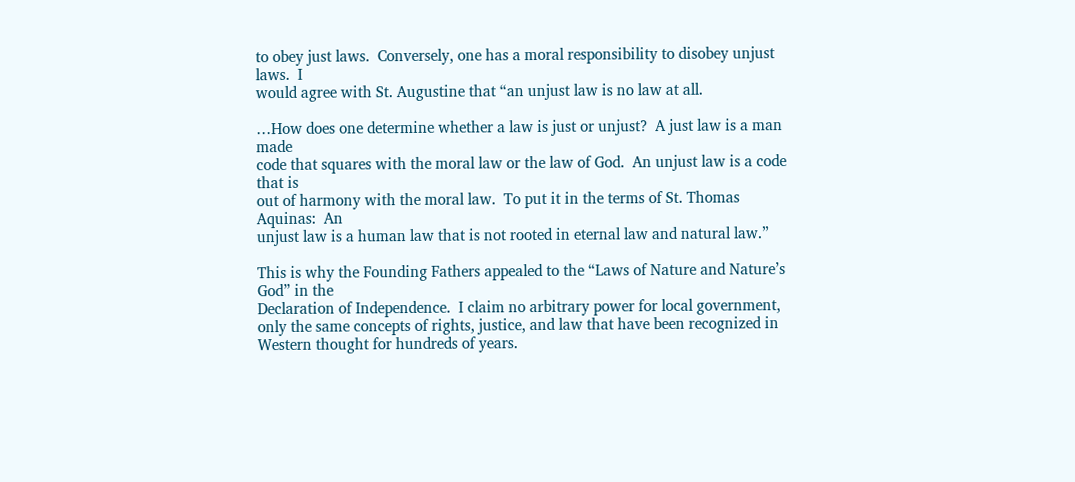to obey just laws.  Conversely, one has a moral responsibility to disobey unjust laws.  I
would agree with St. Augustine that “an unjust law is no law at all.

…How does one determine whether a law is just or unjust?  A just law is a man made
code that squares with the moral law or the law of God.  An unjust law is a code that is
out of harmony with the moral law.  To put it in the terms of St. Thomas Aquinas:  An
unjust law is a human law that is not rooted in eternal law and natural law.”

This is why the Founding Fathers appealed to the “Laws of Nature and Nature’s God” in the
Declaration of Independence.  I claim no arbitrary power for local government, only the same concepts of rights, justice, and law that have been recognized in Western thought for hundreds of years.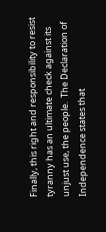Finally, this right and responsibility to resist tyranny has an ultimate check against its
unjust use, the people.  The Declaration of Independence states that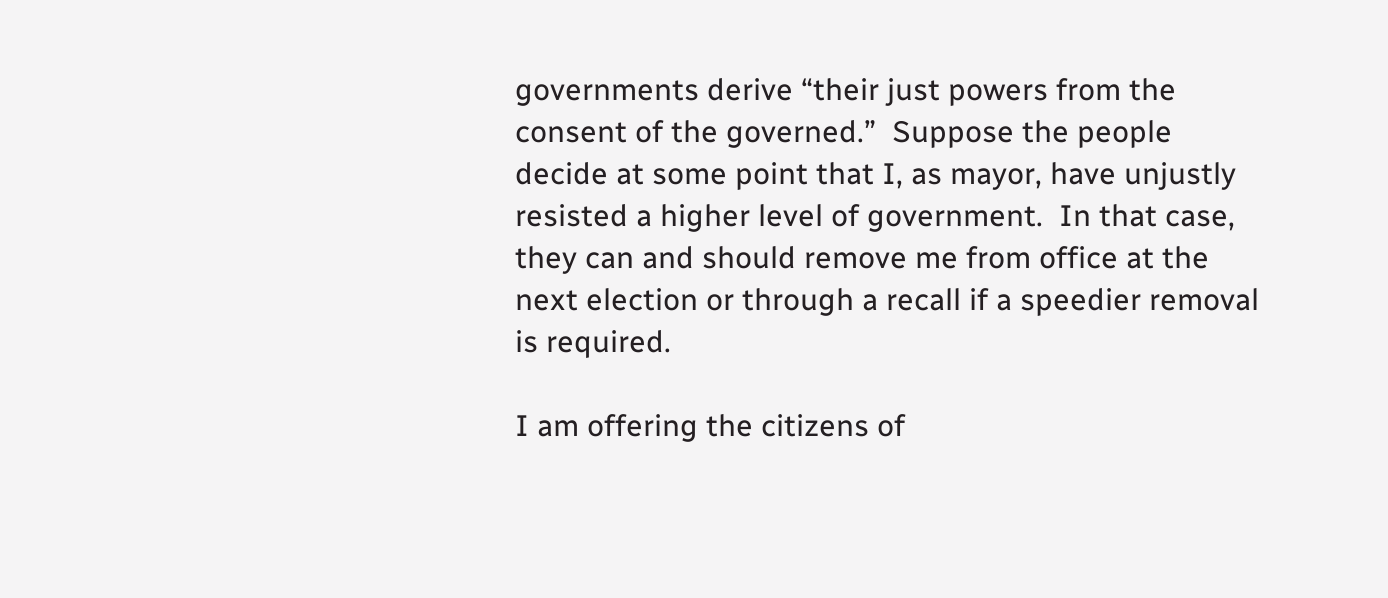governments derive “their just powers from the consent of the governed.”  Suppose the people decide at some point that I, as mayor, have unjustly resisted a higher level of government.  In that case, they can and should remove me from office at the next election or through a recall if a speedier removal is required.

I am offering the citizens of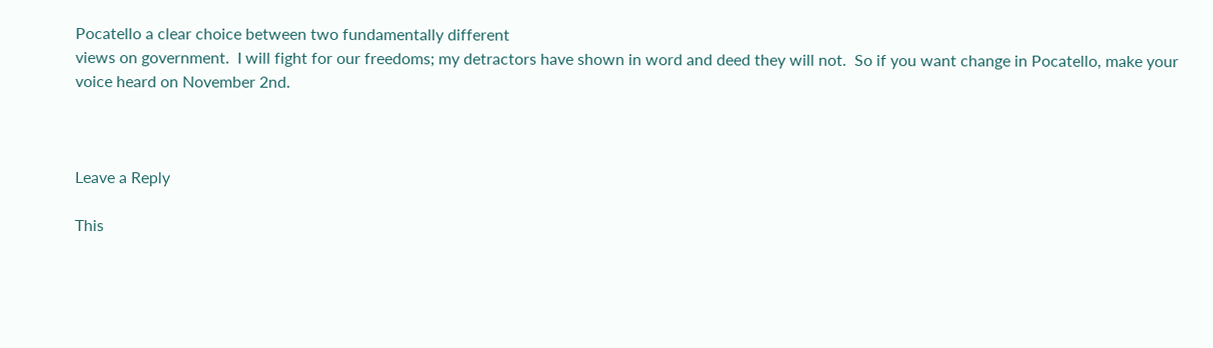Pocatello a clear choice between two fundamentally different
views on government.  I will fight for our freedoms; my detractors have shown in word and deed they will not.  So if you want change in Pocatello, make your voice heard on November 2nd.



Leave a Reply

This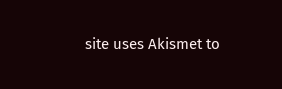site uses Akismet to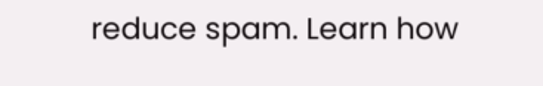reduce spam. Learn how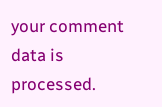your comment data is processed.